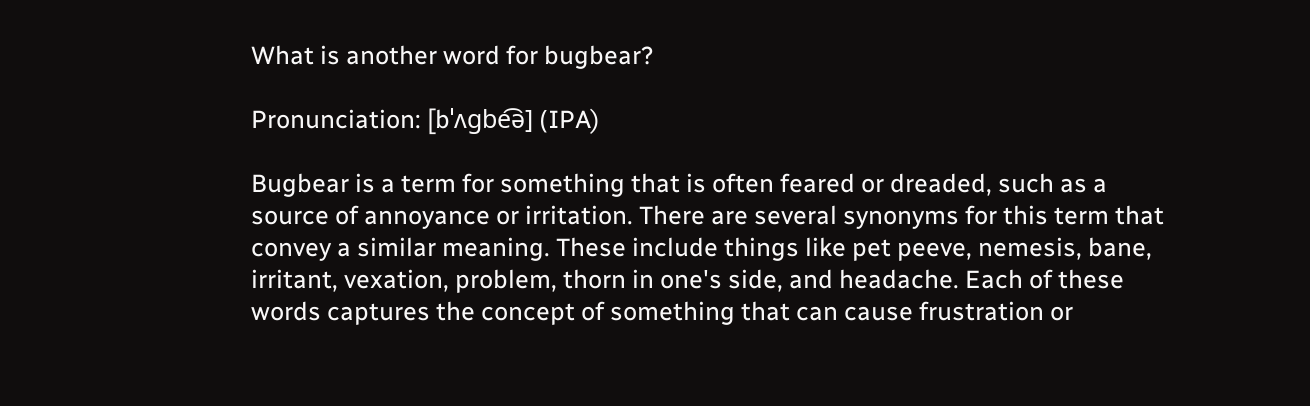What is another word for bugbear?

Pronunciation: [bˈʌɡbe͡ə] (IPA)

Bugbear is a term for something that is often feared or dreaded, such as a source of annoyance or irritation. There are several synonyms for this term that convey a similar meaning. These include things like pet peeve, nemesis, bane, irritant, vexation, problem, thorn in one's side, and headache. Each of these words captures the concept of something that can cause frustration or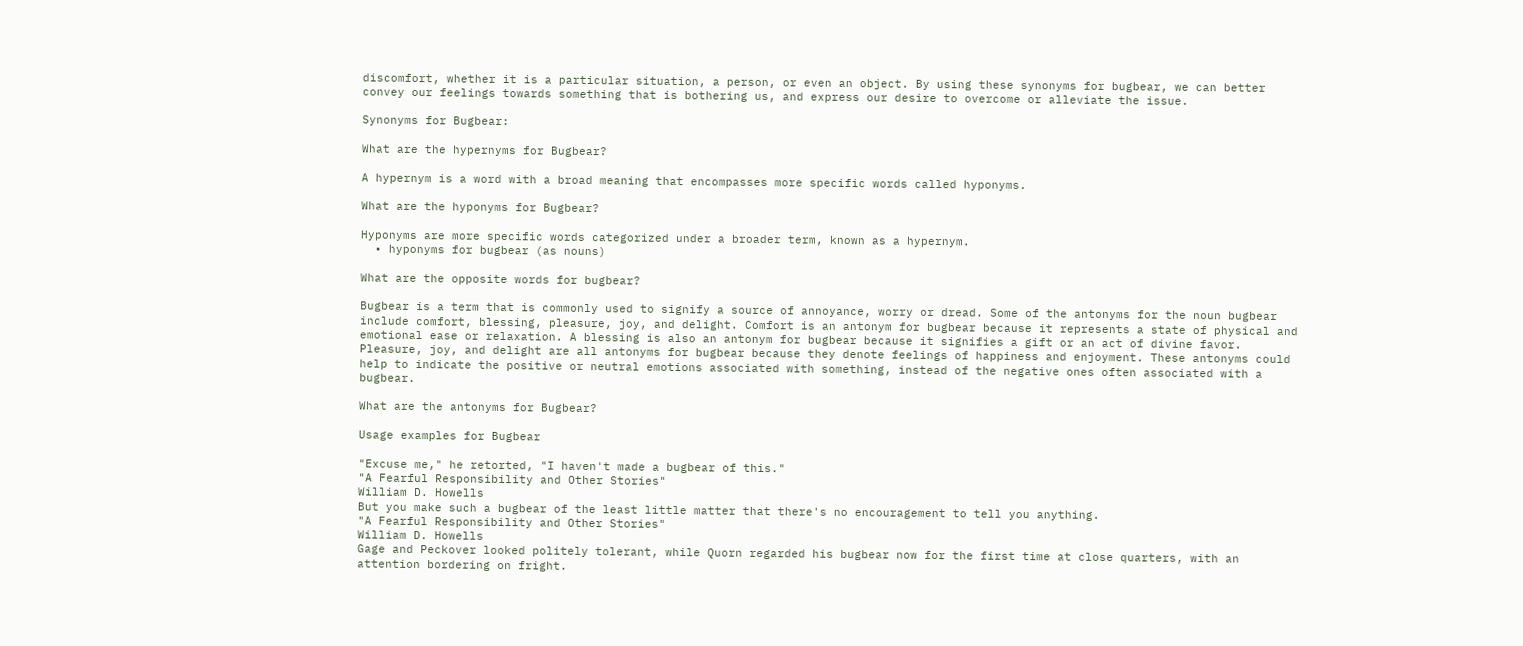discomfort, whether it is a particular situation, a person, or even an object. By using these synonyms for bugbear, we can better convey our feelings towards something that is bothering us, and express our desire to overcome or alleviate the issue.

Synonyms for Bugbear:

What are the hypernyms for Bugbear?

A hypernym is a word with a broad meaning that encompasses more specific words called hyponyms.

What are the hyponyms for Bugbear?

Hyponyms are more specific words categorized under a broader term, known as a hypernym.
  • hyponyms for bugbear (as nouns)

What are the opposite words for bugbear?

Bugbear is a term that is commonly used to signify a source of annoyance, worry or dread. Some of the antonyms for the noun bugbear include comfort, blessing, pleasure, joy, and delight. Comfort is an antonym for bugbear because it represents a state of physical and emotional ease or relaxation. A blessing is also an antonym for bugbear because it signifies a gift or an act of divine favor. Pleasure, joy, and delight are all antonyms for bugbear because they denote feelings of happiness and enjoyment. These antonyms could help to indicate the positive or neutral emotions associated with something, instead of the negative ones often associated with a bugbear.

What are the antonyms for Bugbear?

Usage examples for Bugbear

"Excuse me," he retorted, "I haven't made a bugbear of this."
"A Fearful Responsibility and Other Stories"
William D. Howells
But you make such a bugbear of the least little matter that there's no encouragement to tell you anything.
"A Fearful Responsibility and Other Stories"
William D. Howells
Gage and Peckover looked politely tolerant, while Quorn regarded his bugbear now for the first time at close quarters, with an attention bordering on fright.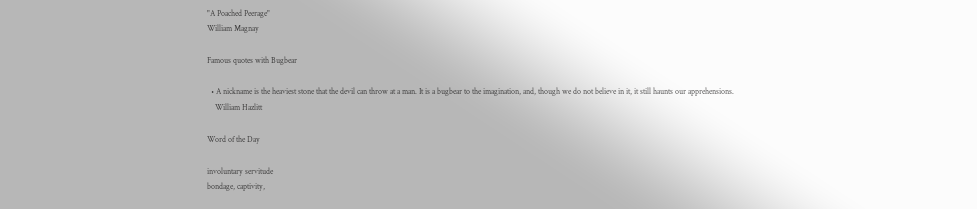"A Poached Peerage"
William Magnay

Famous quotes with Bugbear

  • A nickname is the heaviest stone that the devil can throw at a man. It is a bugbear to the imagination, and, though we do not believe in it, it still haunts our apprehensions.
    William Hazlitt

Word of the Day

involuntary servitude
bondage, captivity,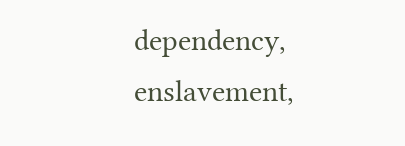dependency, enslavement,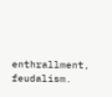enthrallment, feudalism.